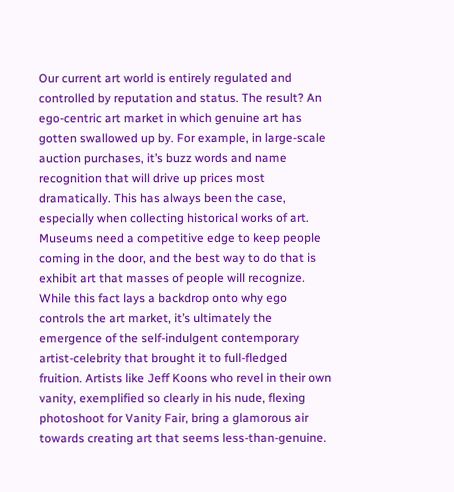Our current art world is entirely regulated and controlled by reputation and status. The result? An ego-centric art market in which genuine art has gotten swallowed up by. For example, in large-scale auction purchases, it’s buzz words and name recognition that will drive up prices most dramatically. This has always been the case, especially when collecting historical works of art. Museums need a competitive edge to keep people coming in the door, and the best way to do that is exhibit art that masses of people will recognize. While this fact lays a backdrop onto why ego controls the art market, it’s ultimately the emergence of the self-indulgent contemporary artist-celebrity that brought it to full-fledged fruition. Artists like Jeff Koons who revel in their own vanity, exemplified so clearly in his nude, flexing photoshoot for Vanity Fair, bring a glamorous air towards creating art that seems less-than-genuine.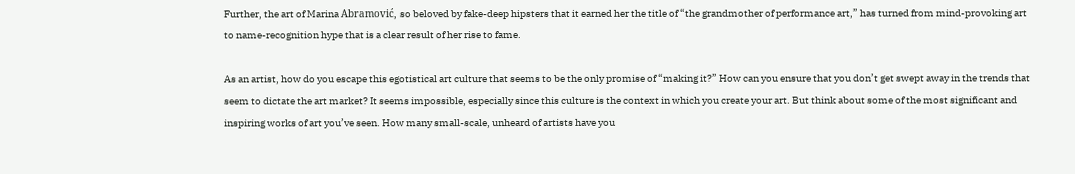Further, the art of Marina Abramović, so beloved by fake-deep hipsters that it earned her the title of “the grandmother of performance art,” has turned from mind-provoking art to name-recognition hype that is a clear result of her rise to fame.

As an artist, how do you escape this egotistical art culture that seems to be the only promise of “making it?” How can you ensure that you don’t get swept away in the trends that seem to dictate the art market? It seems impossible, especially since this culture is the context in which you create your art. But think about some of the most significant and inspiring works of art you’ve seen. How many small-scale, unheard of artists have you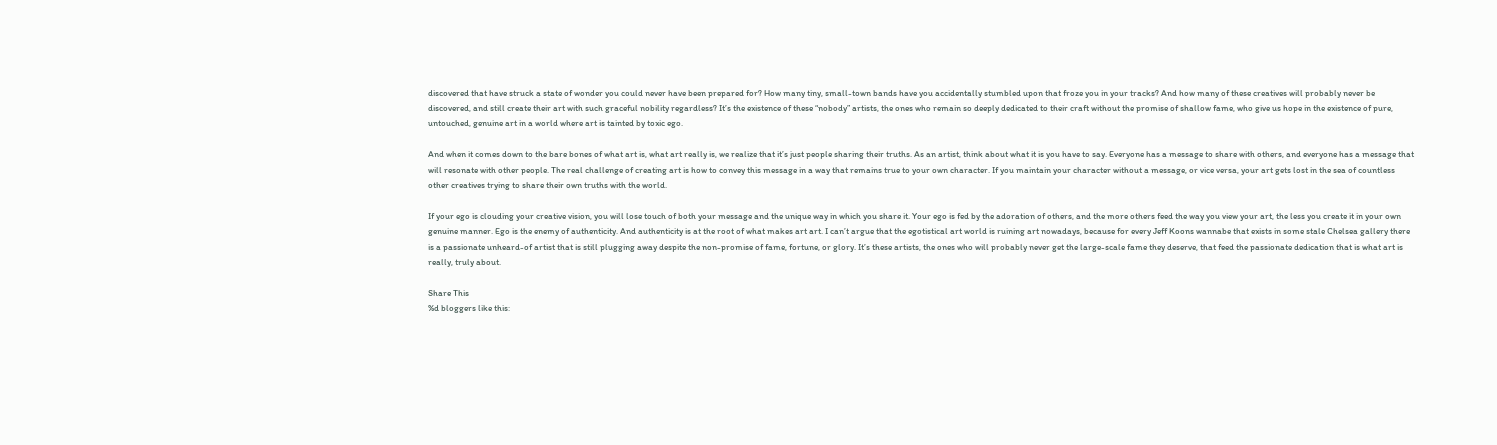discovered that have struck a state of wonder you could never have been prepared for? How many tiny, small-town bands have you accidentally stumbled upon that froze you in your tracks? And how many of these creatives will probably never be discovered, and still create their art with such graceful nobility regardless? It’s the existence of these “nobody” artists, the ones who remain so deeply dedicated to their craft without the promise of shallow fame, who give us hope in the existence of pure, untouched, genuine art in a world where art is tainted by toxic ego.

And when it comes down to the bare bones of what art is, what art really is, we realize that it’s just people sharing their truths. As an artist, think about what it is you have to say. Everyone has a message to share with others, and everyone has a message that will resonate with other people. The real challenge of creating art is how to convey this message in a way that remains true to your own character. If you maintain your character without a message, or vice versa, your art gets lost in the sea of countless other creatives trying to share their own truths with the world.

If your ego is clouding your creative vision, you will lose touch of both your message and the unique way in which you share it. Your ego is fed by the adoration of others, and the more others feed the way you view your art, the less you create it in your own genuine manner. Ego is the enemy of authenticity. And authenticity is at the root of what makes art art. I can’t argue that the egotistical art world is ruining art nowadays, because for every Jeff Koons wannabe that exists in some stale Chelsea gallery there is a passionate unheard-of artist that is still plugging away despite the non-promise of fame, fortune, or glory. It’s these artists, the ones who will probably never get the large-scale fame they deserve, that feed the passionate dedication that is what art is really, truly about.

Share This
%d bloggers like this: